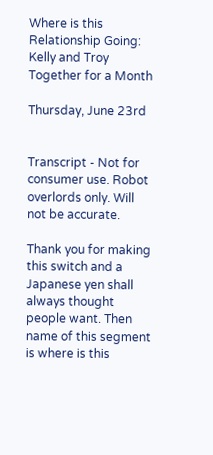Where is this Relationship Going: Kelly and Troy Together for a Month

Thursday, June 23rd


Transcript - Not for consumer use. Robot overlords only. Will not be accurate.

Thank you for making this switch and a Japanese yen shall always thought people want. Then name of this segment is where is this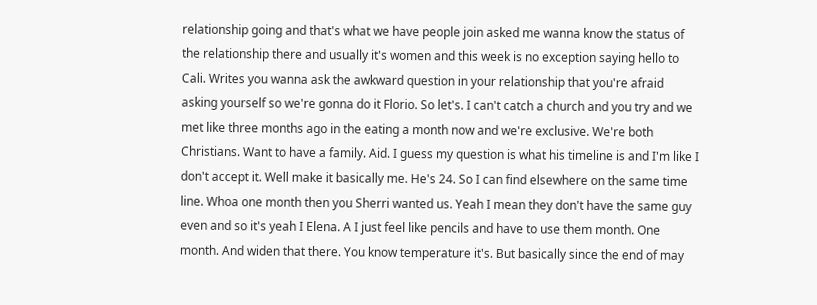relationship going and that's what we have people join asked me wanna know the status of the relationship there and usually it's women and this week is no exception saying hello to Cali. Writes you wanna ask the awkward question in your relationship that you're afraid asking yourself so we're gonna do it Florio. So let's. I can't catch a church and you try and we met like three months ago in the eating a month now and we're exclusive. We're both Christians. Want to have a family. Aid. I guess my question is what his timeline is and I'm like I don't accept it. Well make it basically me. He's 24. So I can find elsewhere on the same time line. Whoa one month then you Sherri wanted us. Yeah I mean they don't have the same guy even and so it's yeah I Elena. A I just feel like pencils and have to use them month. One month. And widen that there. You know temperature it's. But basically since the end of may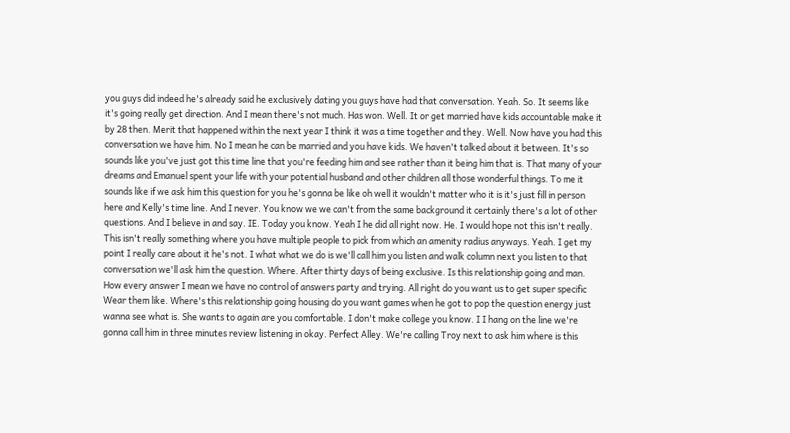you guys did indeed he's already said he exclusively dating you guys have had that conversation. Yeah. So. It seems like it's going really get direction. And I mean there's not much. Has won. Well. It or get married have kids accountable make it by 28 then. Merit that happened within the next year I think it was a time together and they. Well. Now have you had this conversation we have him. No I mean he can be married and you have kids. We haven't talked about it between. It's so sounds like you've just got this time line that you're feeding him and see rather than it being him that is. That many of your dreams and Emanuel spent your life with your potential husband and other children all those wonderful things. To me it sounds like if we ask him this question for you he's gonna be like oh well it wouldn't matter who it is it's just fill in person here and Kelly's time line. And I never. You know we we can't from the same background it certainly there's a lot of other questions. And I believe in and say. IE. Today you know. Yeah I he did all right now. He. I would hope not this isn't really. This isn't really something where you have multiple people to pick from which an amenity radius anyways. Yeah. I get my point I really care about it he's not. I what what we do is we'll call him you listen and walk column next you listen to that conversation we'll ask him the question. Where. After thirty days of being exclusive. Is this relationship going and man. How every answer I mean we have no control of answers party and trying. All right do you want us to get super specific Wear them like. Where's this relationship going housing do you want games when he got to pop the question energy just wanna see what is. She wants to again are you comfortable. I don't make college you know. I I hang on the line we're gonna call him in three minutes review listening in okay. Perfect Alley. We're calling Troy next to ask him where is this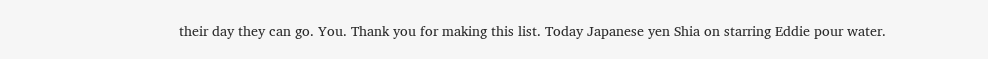their day they can go. You. Thank you for making this list. Today Japanese yen Shia on starring Eddie pour water.